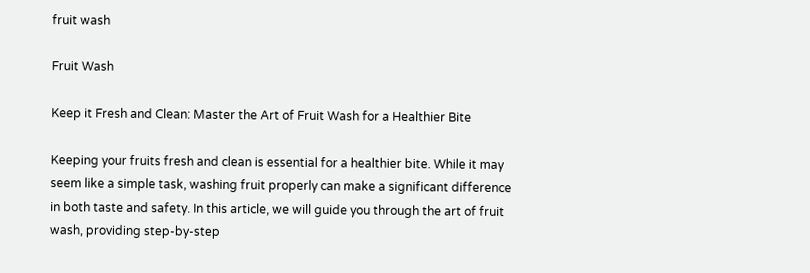fruit wash

Fruit Wash

Keep it Fresh and Clean: Master the Art of Fruit Wash for a Healthier Bite

Keeping your fruits fresh and clean is essential for a healthier bite. While it may seem like a simple task, washing fruit properly can make a significant difference in both taste and safety. In this article, we will guide you through the art of fruit wash, providing step-by-step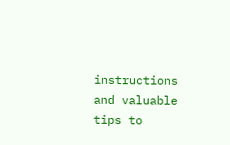instructions and valuable tips to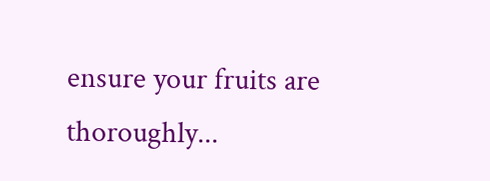ensure your fruits are thoroughly...